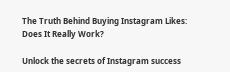The Truth Behind Buying Instagram Likes: Does It Really Work?

Unlock the secrets of Instagram success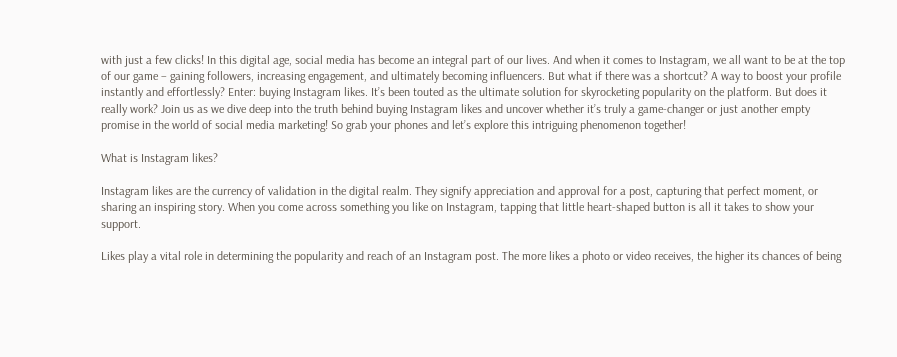with just a few clicks! In this digital age, social media has become an integral part of our lives. And when it comes to Instagram, we all want to be at the top of our game – gaining followers, increasing engagement, and ultimately becoming influencers. But what if there was a shortcut? A way to boost your profile instantly and effortlessly? Enter: buying Instagram likes. It’s been touted as the ultimate solution for skyrocketing popularity on the platform. But does it really work? Join us as we dive deep into the truth behind buying Instagram likes and uncover whether it’s truly a game-changer or just another empty promise in the world of social media marketing! So grab your phones and let’s explore this intriguing phenomenon together!

What is Instagram likes?

Instagram likes are the currency of validation in the digital realm. They signify appreciation and approval for a post, capturing that perfect moment, or sharing an inspiring story. When you come across something you like on Instagram, tapping that little heart-shaped button is all it takes to show your support.

Likes play a vital role in determining the popularity and reach of an Instagram post. The more likes a photo or video receives, the higher its chances of being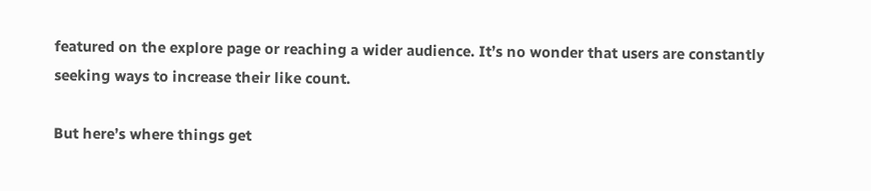featured on the explore page or reaching a wider audience. It’s no wonder that users are constantly seeking ways to increase their like count.

But here’s where things get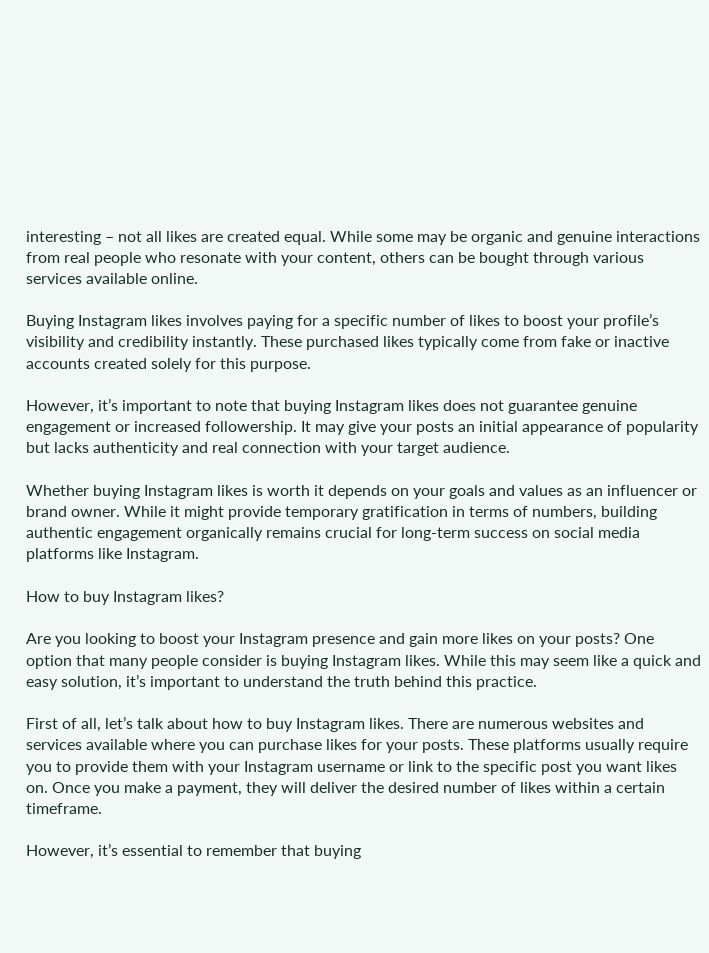interesting – not all likes are created equal. While some may be organic and genuine interactions from real people who resonate with your content, others can be bought through various services available online.

Buying Instagram likes involves paying for a specific number of likes to boost your profile’s visibility and credibility instantly. These purchased likes typically come from fake or inactive accounts created solely for this purpose.

However, it’s important to note that buying Instagram likes does not guarantee genuine engagement or increased followership. It may give your posts an initial appearance of popularity but lacks authenticity and real connection with your target audience.

Whether buying Instagram likes is worth it depends on your goals and values as an influencer or brand owner. While it might provide temporary gratification in terms of numbers, building authentic engagement organically remains crucial for long-term success on social media platforms like Instagram.

How to buy Instagram likes?

Are you looking to boost your Instagram presence and gain more likes on your posts? One option that many people consider is buying Instagram likes. While this may seem like a quick and easy solution, it’s important to understand the truth behind this practice.

First of all, let’s talk about how to buy Instagram likes. There are numerous websites and services available where you can purchase likes for your posts. These platforms usually require you to provide them with your Instagram username or link to the specific post you want likes on. Once you make a payment, they will deliver the desired number of likes within a certain timeframe.

However, it’s essential to remember that buying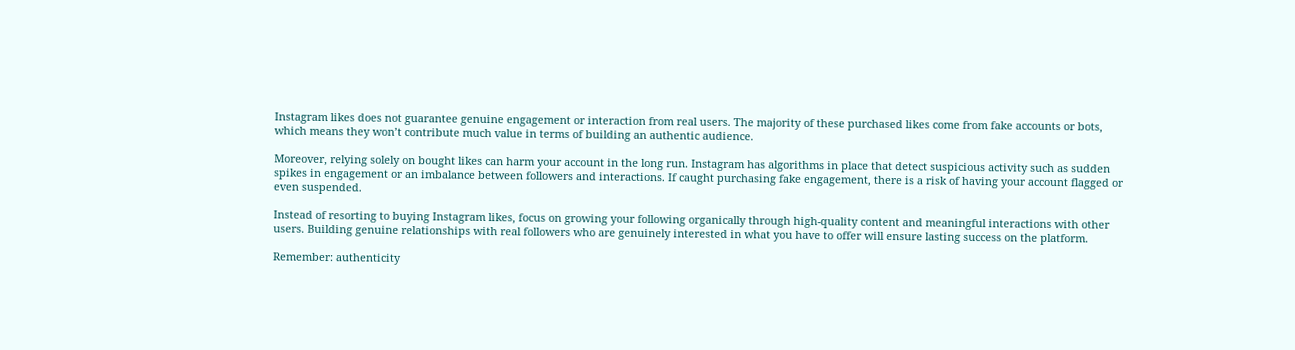Instagram likes does not guarantee genuine engagement or interaction from real users. The majority of these purchased likes come from fake accounts or bots, which means they won’t contribute much value in terms of building an authentic audience.

Moreover, relying solely on bought likes can harm your account in the long run. Instagram has algorithms in place that detect suspicious activity such as sudden spikes in engagement or an imbalance between followers and interactions. If caught purchasing fake engagement, there is a risk of having your account flagged or even suspended.

Instead of resorting to buying Instagram likes, focus on growing your following organically through high-quality content and meaningful interactions with other users. Building genuine relationships with real followers who are genuinely interested in what you have to offer will ensure lasting success on the platform.

Remember: authenticity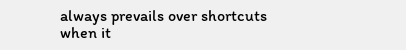always prevails over shortcuts when it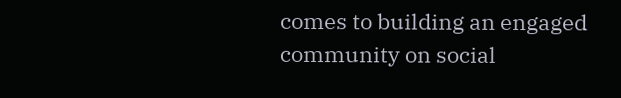comes to building an engaged community on social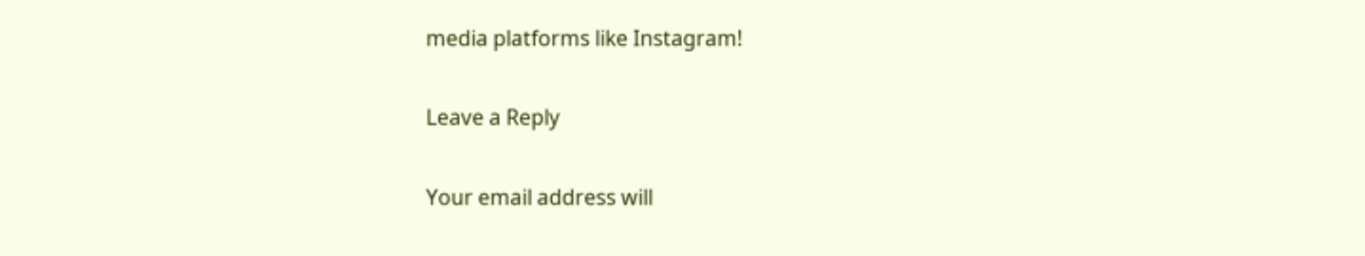media platforms like Instagram!

Leave a Reply

Your email address will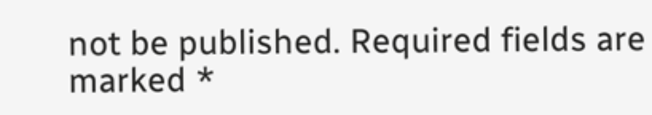not be published. Required fields are marked *